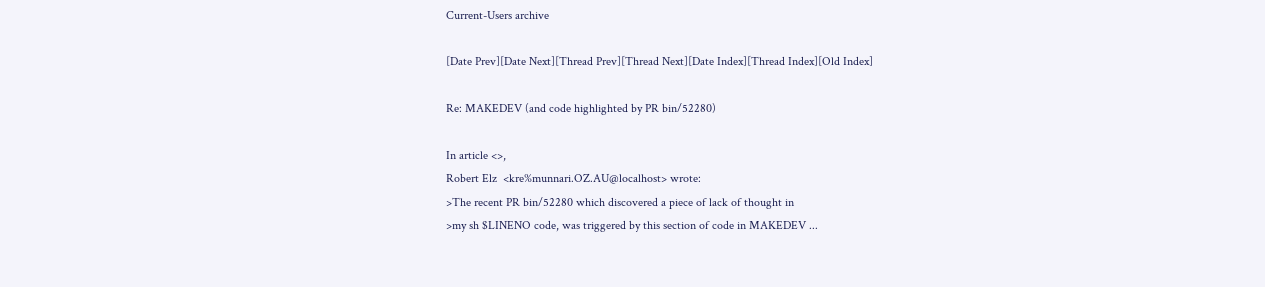Current-Users archive

[Date Prev][Date Next][Thread Prev][Thread Next][Date Index][Thread Index][Old Index]

Re: MAKEDEV (and code highlighted by PR bin/52280)

In article <>,
Robert Elz  <kre%munnari.OZ.AU@localhost> wrote:
>The recent PR bin/52280 which discovered a piece of lack of thought in
>my sh $LINENO code, was triggered by this section of code in MAKEDEV ...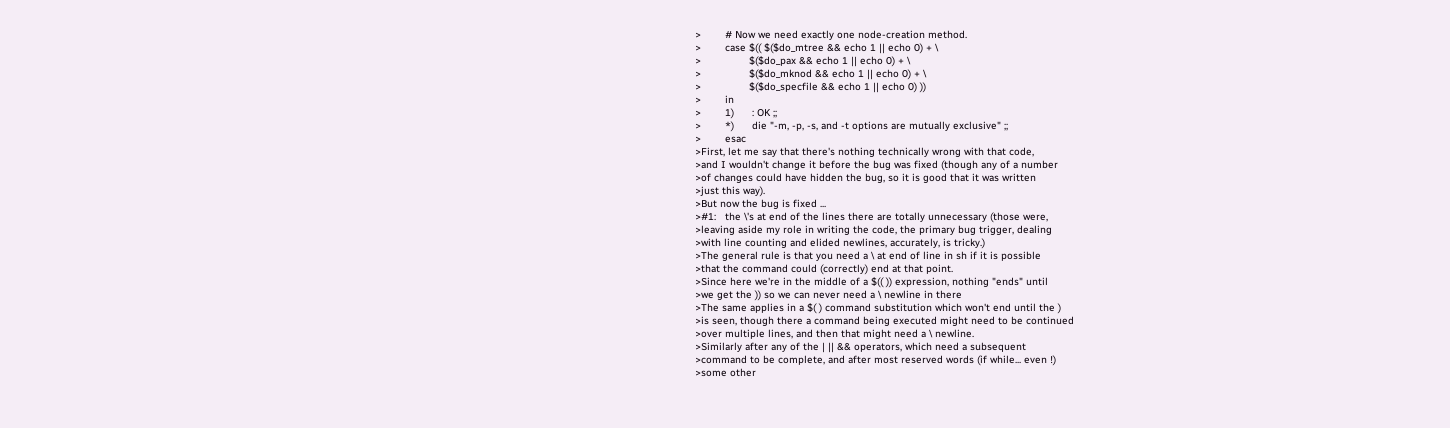>        # Now we need exactly one node-creation method.
>        case $(( $($do_mtree && echo 1 || echo 0) + \
>                $($do_pax && echo 1 || echo 0) + \
>                $($do_mknod && echo 1 || echo 0) + \
>                $($do_specfile && echo 1 || echo 0) ))
>        in
>        1)      : OK ;;
>        *)      die "-m, -p, -s, and -t options are mutually exclusive" ;;
>        esac
>First, let me say that there's nothing technically wrong with that code,
>and I wouldn't change it before the bug was fixed (though any of a number
>of changes could have hidden the bug, so it is good that it was written
>just this way).
>But now the bug is fixed ...
>#1:   the \'s at end of the lines there are totally unnecessary (those were,
>leaving aside my role in writing the code, the primary bug trigger, dealing
>with line counting and elided newlines, accurately, is tricky.)
>The general rule is that you need a \ at end of line in sh if it is possible
>that the command could (correctly) end at that point.
>Since here we're in the middle of a $(( )) expression, nothing "ends" until
>we get the )) so we can never need a \ newline in there
>The same applies in a $( ) command substitution which won't end until the )
>is seen, though there a command being executed might need to be continued
>over multiple lines, and then that might need a \ newline.
>Similarly after any of the | || && operators, which need a subsequent
>command to be complete, and after most reserved words (if while... even !)
>some other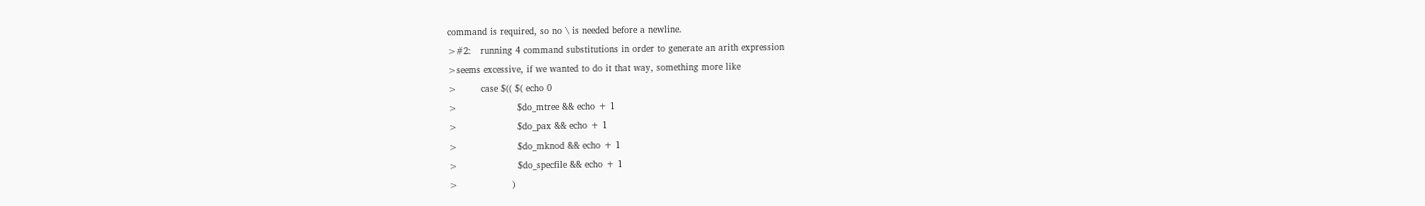command is required, so no \ is needed before a newline.
>#2:   running 4 command substitutions in order to generate an arith expression
>seems excessive, if we wanted to do it that way, something more like
>        case $(( $( echo 0
>                    $do_mtree && echo + 1
>                    $do_pax && echo + 1
>                    $do_mknod && echo + 1
>                    $do_specfile && echo + 1
>                  )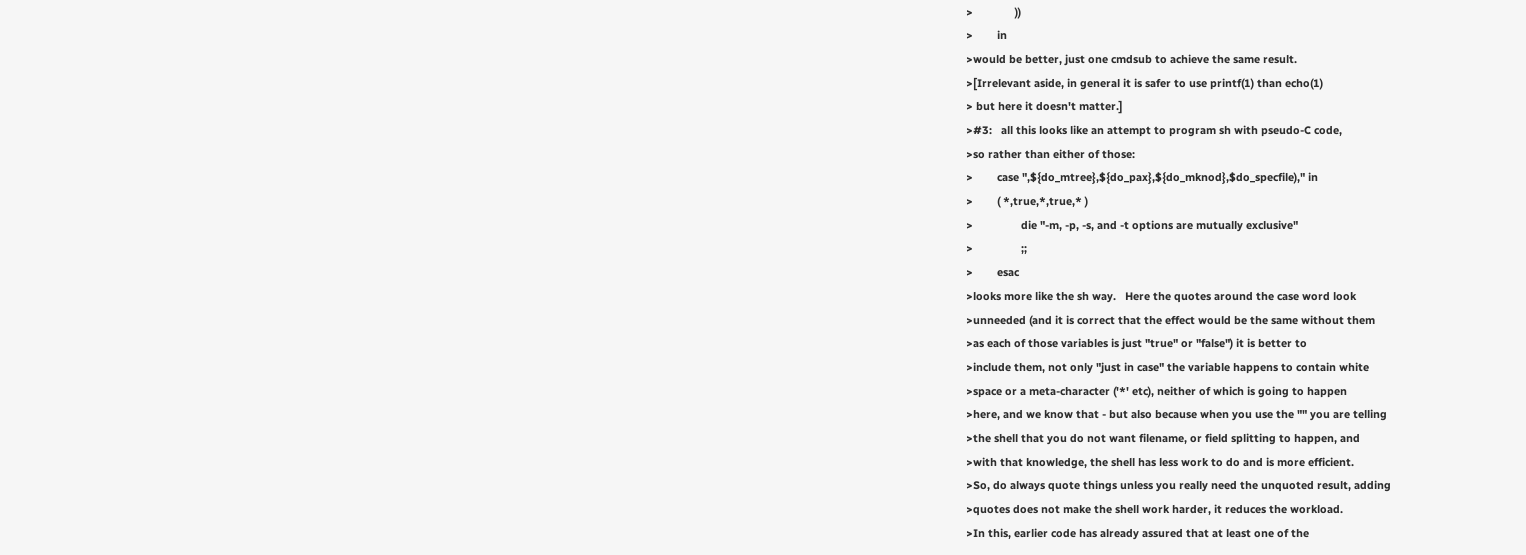>              ))
>        in
>would be better, just one cmdsub to achieve the same result.
>[Irrelevant aside, in general it is safer to use printf(1) than echo(1)
> but here it doesn't matter.]
>#3:   all this looks like an attempt to program sh with pseudo-C code,
>so rather than either of those:
>        case ",${do_mtree},${do_pax},${do_mknod},$do_specfile)," in
>        ( *,true,*,true,* )
>                die "-m, -p, -s, and -t options are mutually exclusive"
>                ;;
>        esac
>looks more like the sh way.   Here the quotes around the case word look
>unneeded (and it is correct that the effect would be the same without them
>as each of those variables is just "true" or "false") it is better to
>include them, not only "just in case" the variable happens to contain white
>space or a meta-character ('*' etc), neither of which is going to happen
>here, and we know that - but also because when you use the "" you are telling
>the shell that you do not want filename, or field splitting to happen, and
>with that knowledge, the shell has less work to do and is more efficient.
>So, do always quote things unless you really need the unquoted result, adding
>quotes does not make the shell work harder, it reduces the workload.
>In this, earlier code has already assured that at least one of the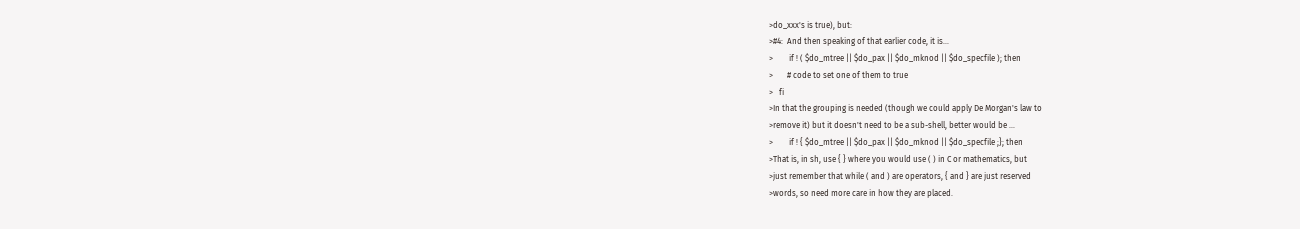>do_xxx's is true), but:
>#4:  And then speaking of that earlier code, it is...
>        if ! ( $do_mtree || $do_pax || $do_mknod || $do_specfile ); then
>       # code to set one of them to true
>   fi
>In that the grouping is needed (though we could apply De Morgan's law to
>remove it) but it doesn't need to be a sub-shell, better would be ...
>        if ! { $do_mtree || $do_pax || $do_mknod || $do_specfile ;}; then
>That is, in sh, use { } where you would use ( ) in C or mathematics, but
>just remember that while ( and ) are operators, { and } are just reserved
>words, so need more care in how they are placed.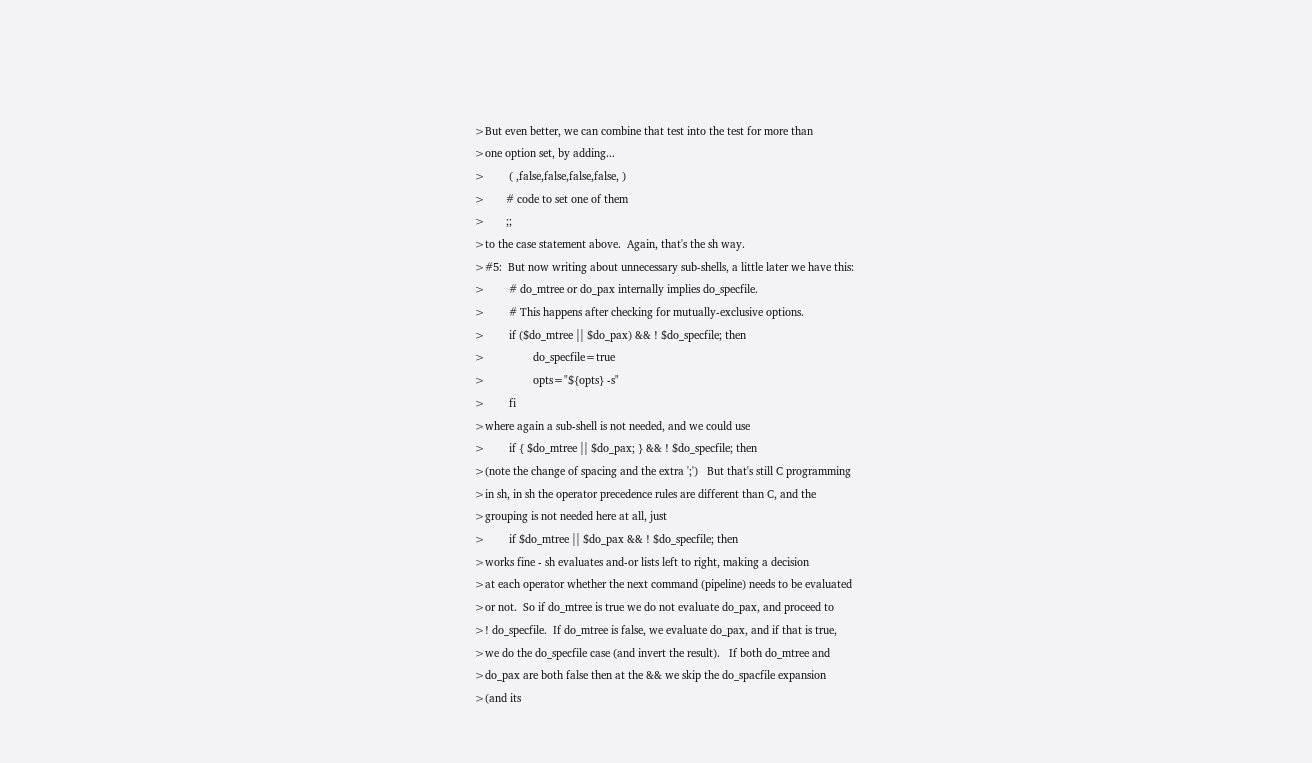>But even better, we can combine that test into the test for more than
>one option set, by adding...
>        ( ,false,false,false,false, )
>       # code to set one of them
>       ;;
>to the case statement above.  Again, that's the sh way.
>#5:  But now writing about unnecessary sub-shells, a little later we have this:
>        # do_mtree or do_pax internally implies do_specfile.
>        # This happens after checking for mutually-exclusive options.
>        if ($do_mtree || $do_pax) && ! $do_specfile; then
>                do_specfile=true
>                opts="${opts} -s"
>        fi
>where again a sub-shell is not needed, and we could use
>        if { $do_mtree || $do_pax; } && ! $do_specfile; then
>(note the change of spacing and the extra ';')   But that's still C programming
>in sh, in sh the operator precedence rules are different than C, and the
>grouping is not needed here at all, just
>        if $do_mtree || $do_pax && ! $do_specfile; then
>works fine - sh evaluates and-or lists left to right, making a decision
>at each operator whether the next command (pipeline) needs to be evaluated
>or not.  So if do_mtree is true we do not evaluate do_pax, and proceed to
>! do_specfile.  If do_mtree is false, we evaluate do_pax, and if that is true,
>we do the do_specfile case (and invert the result).   If both do_mtree and
>do_pax are both false then at the && we skip the do_spacfile expansion
>(and its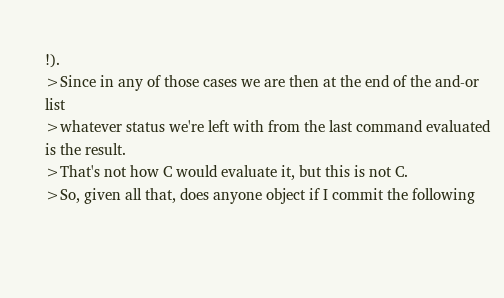!).
>Since in any of those cases we are then at the end of the and-or list
>whatever status we're left with from the last command evaluated is the result.
>That's not how C would evaluate it, but this is not C.
>So, given all that, does anyone object if I commit the following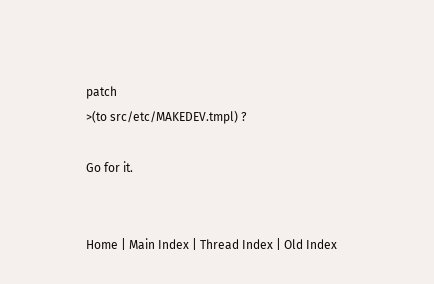patch
>(to src/etc/MAKEDEV.tmpl) ?

Go for it.


Home | Main Index | Thread Index | Old Index